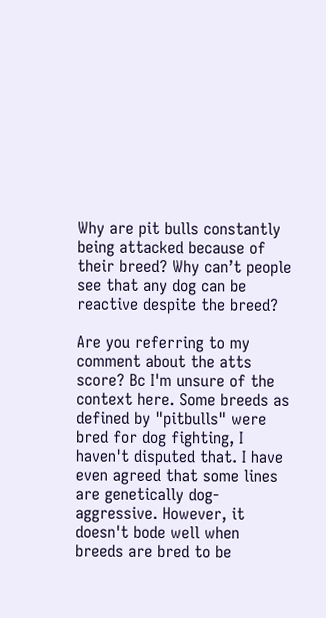Why are pit bulls constantly being attacked because of their breed? Why can’t people see that any dog can be reactive despite the breed?

Are you referring to my comment about the atts score? Bc I'm unsure of the context here. Some breeds as defined by "pitbulls" were bred for dog fighting, I haven't disputed that. I have even agreed that some lines are genetically dog-aggressive. However, it doesn't bode well when breeds are bred to be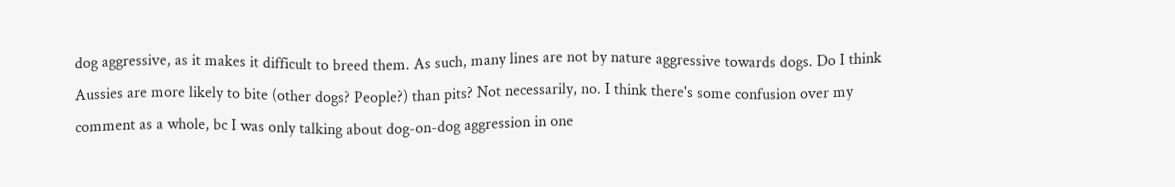dog aggressive, as it makes it difficult to breed them. As such, many lines are not by nature aggressive towards dogs. Do I think Aussies are more likely to bite (other dogs? People?) than pits? Not necessarily, no. I think there's some confusion over my comment as a whole, bc I was only talking about dog-on-dog aggression in one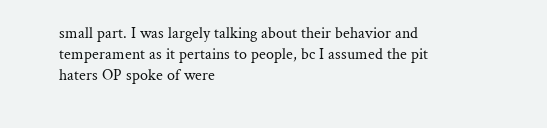small part. I was largely talking about their behavior and temperament as it pertains to people, bc I assumed the pit haters OP spoke of were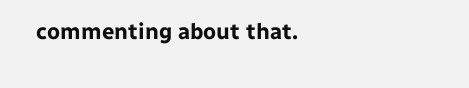commenting about that.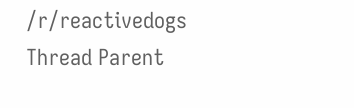/r/reactivedogs Thread Parent